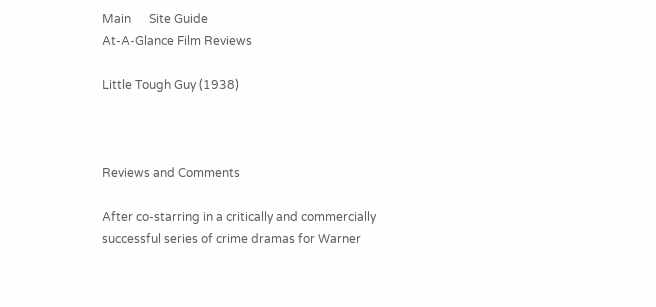Main      Site Guide
At-A-Glance Film Reviews

Little Tough Guy (1938)



Reviews and Comments

After co-starring in a critically and commercially successful series of crime dramas for Warner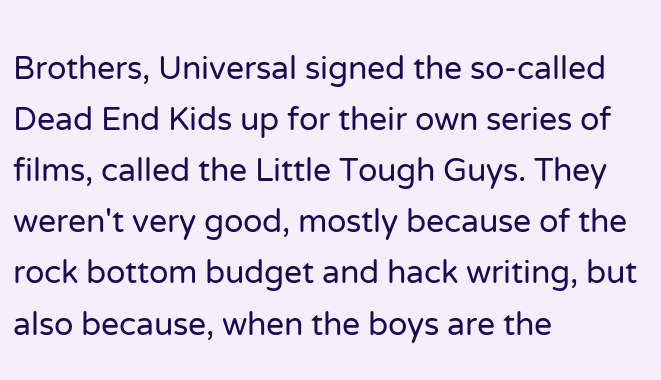Brothers, Universal signed the so-called Dead End Kids up for their own series of films, called the Little Tough Guys. They weren't very good, mostly because of the rock bottom budget and hack writing, but also because, when the boys are the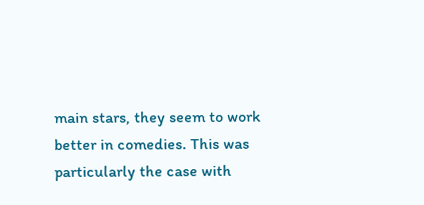main stars, they seem to work better in comedies. This was particularly the case with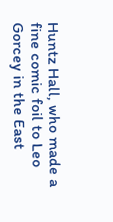Huntz Hall, who made a fine comic foil to Leo Gorcey in the East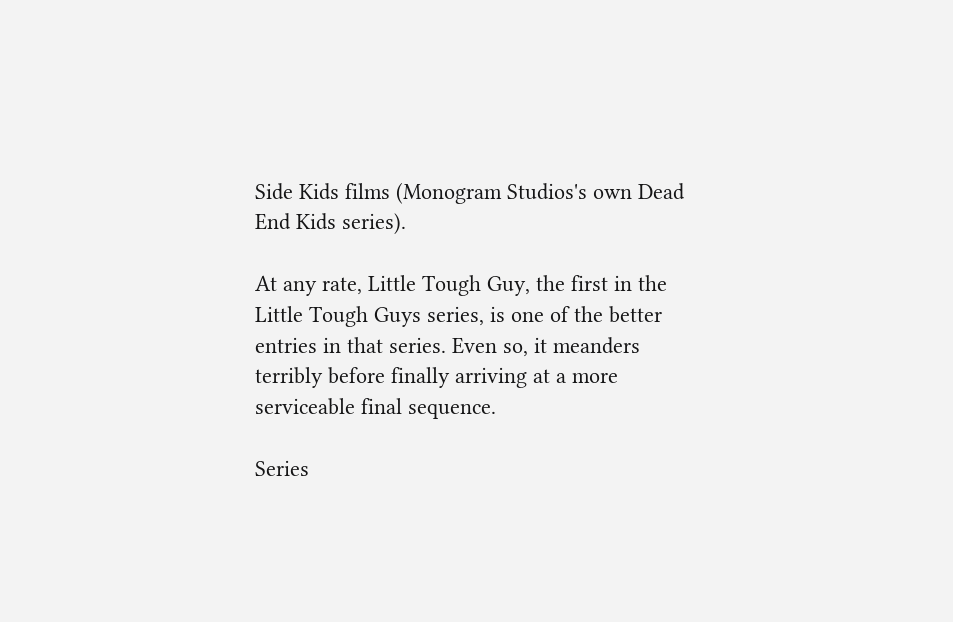Side Kids films (Monogram Studios's own Dead End Kids series).

At any rate, Little Tough Guy, the first in the Little Tough Guys series, is one of the better entries in that series. Even so, it meanders terribly before finally arriving at a more serviceable final sequence.

Series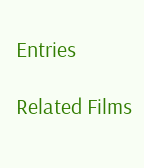Entries

Related Films